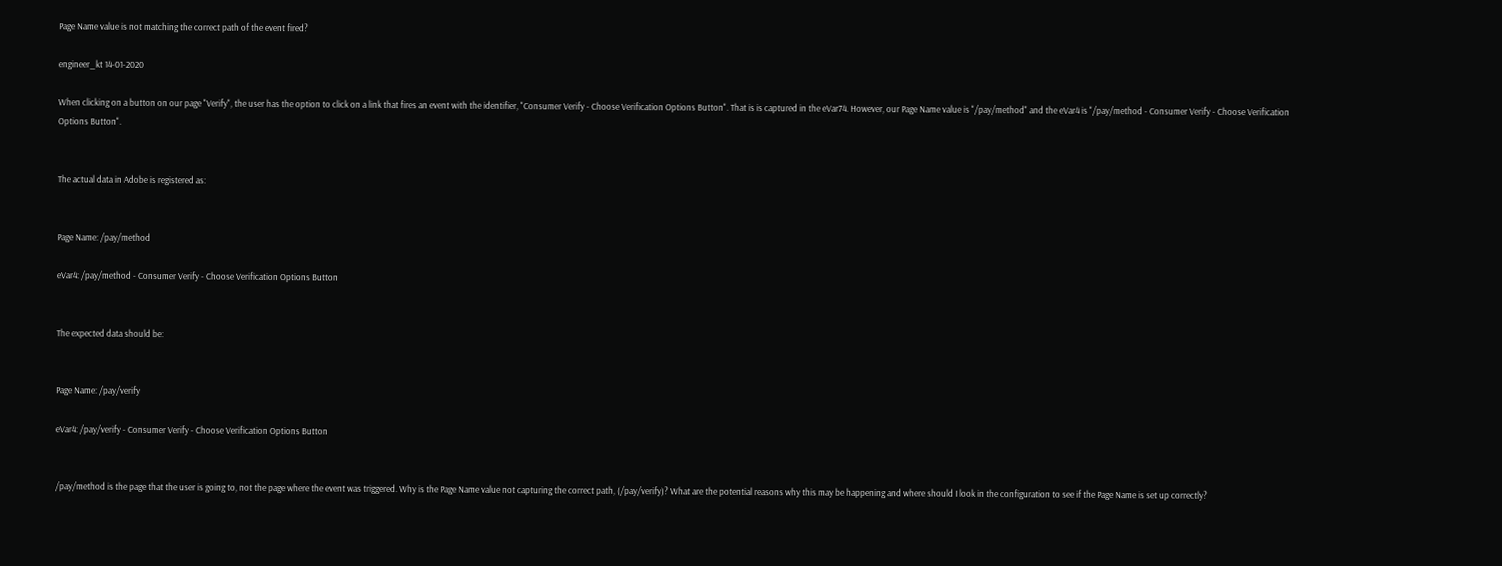Page Name value is not matching the correct path of the event fired?

engineer_kt 14-01-2020

When clicking on a button on our page "Verify", the user has the option to click on a link that fires an event with the identifier, "Consumer Verify - Choose Verification Options Button". That is is captured in the eVar74. However, our Page Name value is "/pay/method" and the eVar4 is "/pay/method - Consumer Verify - Choose Verification Options Button".


The actual data in Adobe is registered as:


Page Name: /pay/method

eVar4: /pay/method - Consumer Verify - Choose Verification Options Button


The expected data should be:


Page Name: /pay/verify

eVar4: /pay/verify - Consumer Verify - Choose Verification Options Button


/pay/method is the page that the user is going to, not the page where the event was triggered. Why is the Page Name value not capturing the correct path, (/pay/verify)? What are the potential reasons why this may be happening and where should I look in the configuration to see if the Page Name is set up correctly?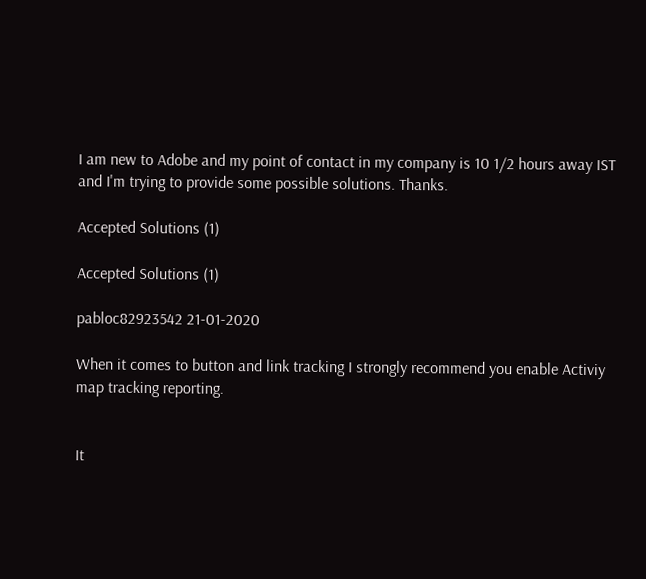I am new to Adobe and my point of contact in my company is 10 1/2 hours away IST and I'm trying to provide some possible solutions. Thanks.

Accepted Solutions (1)

Accepted Solutions (1)

pabloc82923542 21-01-2020

When it comes to button and link tracking I strongly recommend you enable Activiy map tracking reporting.


It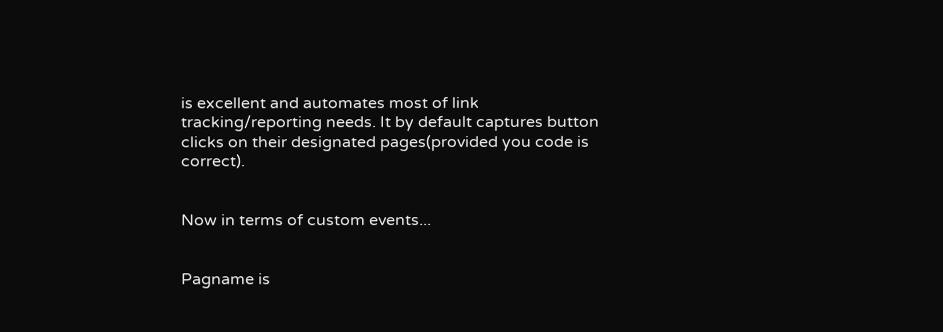is excellent and automates most of link tracking/reporting needs. It by default captures button clicks on their designated pages(provided you code is correct).


Now in terms of custom events...


Pagname is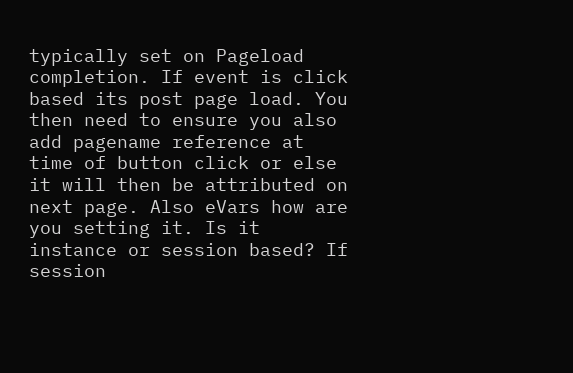typically set on Pageload completion. If event is click based its post page load. You then need to ensure you also add pagename reference at time of button click or else it will then be attributed on next page. Also eVars how are you setting it. Is it instance or session based? If session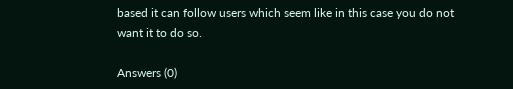based it can follow users which seem like in this case you do not want it to do so.

Answers (0)